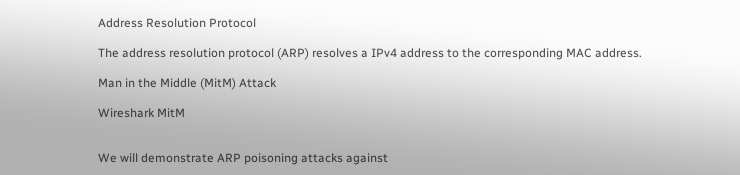Address Resolution Protocol

The address resolution protocol (ARP) resolves a IPv4 address to the corresponding MAC address.

Man in the Middle (MitM) Attack

Wireshark MitM


We will demonstrate ARP poisoning attacks against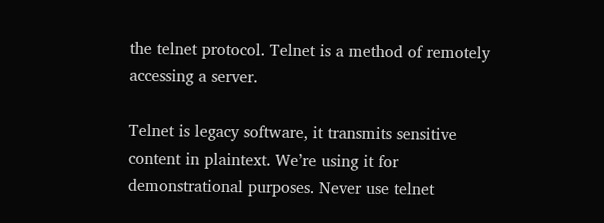the telnet protocol. Telnet is a method of remotely accessing a server.

Telnet is legacy software, it transmits sensitive content in plaintext. We’re using it for demonstrational purposes. Never use telnet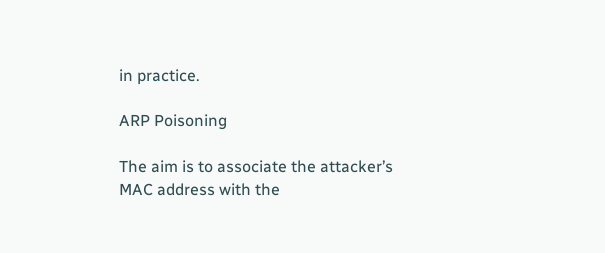in practice.

ARP Poisoning

The aim is to associate the attacker’s MAC address with the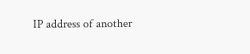IP address of another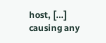host, […] causing any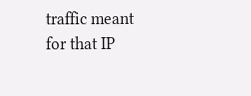traffic meant for that IP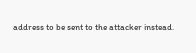address to be sent to the attacker instead.